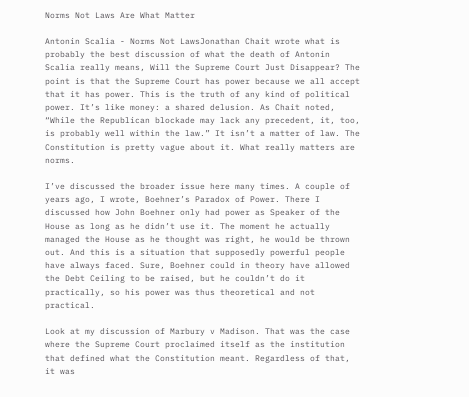Norms Not Laws Are What Matter

Antonin Scalia - Norms Not LawsJonathan Chait wrote what is probably the best discussion of what the death of Antonin Scalia really means, Will the Supreme Court Just Disappear? The point is that the Supreme Court has power because we all accept that it has power. This is the truth of any kind of political power. It’s like money: a shared delusion. As Chait noted, “While the Republican blockade may lack any precedent, it, too, is probably well within the law.” It isn’t a matter of law. The Constitution is pretty vague about it. What really matters are norms.

I’ve discussed the broader issue here many times. A couple of years ago, I wrote, Boehner’s Paradox of Power. There I discussed how John Boehner only had power as Speaker of the House as long as he didn’t use it. The moment he actually managed the House as he thought was right, he would be thrown out. And this is a situation that supposedly powerful people have always faced. Sure, Boehner could in theory have allowed the Debt Ceiling to be raised, but he couldn’t do it practically, so his power was thus theoretical and not practical.

Look at my discussion of Marbury v Madison. That was the case where the Supreme Court proclaimed itself as the institution that defined what the Constitution meant. Regardless of that, it was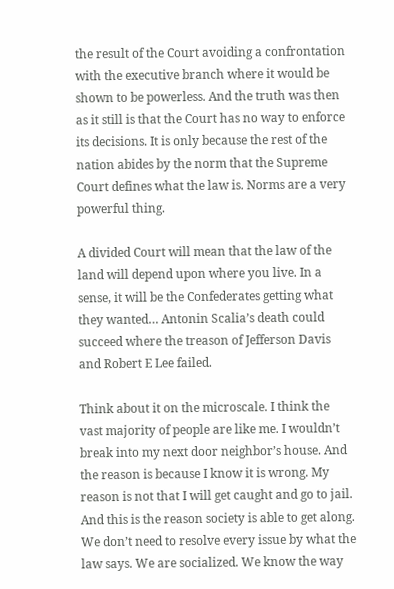the result of the Court avoiding a confrontation with the executive branch where it would be shown to be powerless. And the truth was then as it still is that the Court has no way to enforce its decisions. It is only because the rest of the nation abides by the norm that the Supreme Court defines what the law is. Norms are a very powerful thing.

A divided Court will mean that the law of the land will depend upon where you live. In a sense, it will be the Confederates getting what they wanted… Antonin Scalia’s death could succeed where the treason of Jefferson Davis and Robert E Lee failed.

Think about it on the microscale. I think the vast majority of people are like me. I wouldn’t break into my next door neighbor’s house. And the reason is because I know it is wrong. My reason is not that I will get caught and go to jail. And this is the reason society is able to get along. We don’t need to resolve every issue by what the law says. We are socialized. We know the way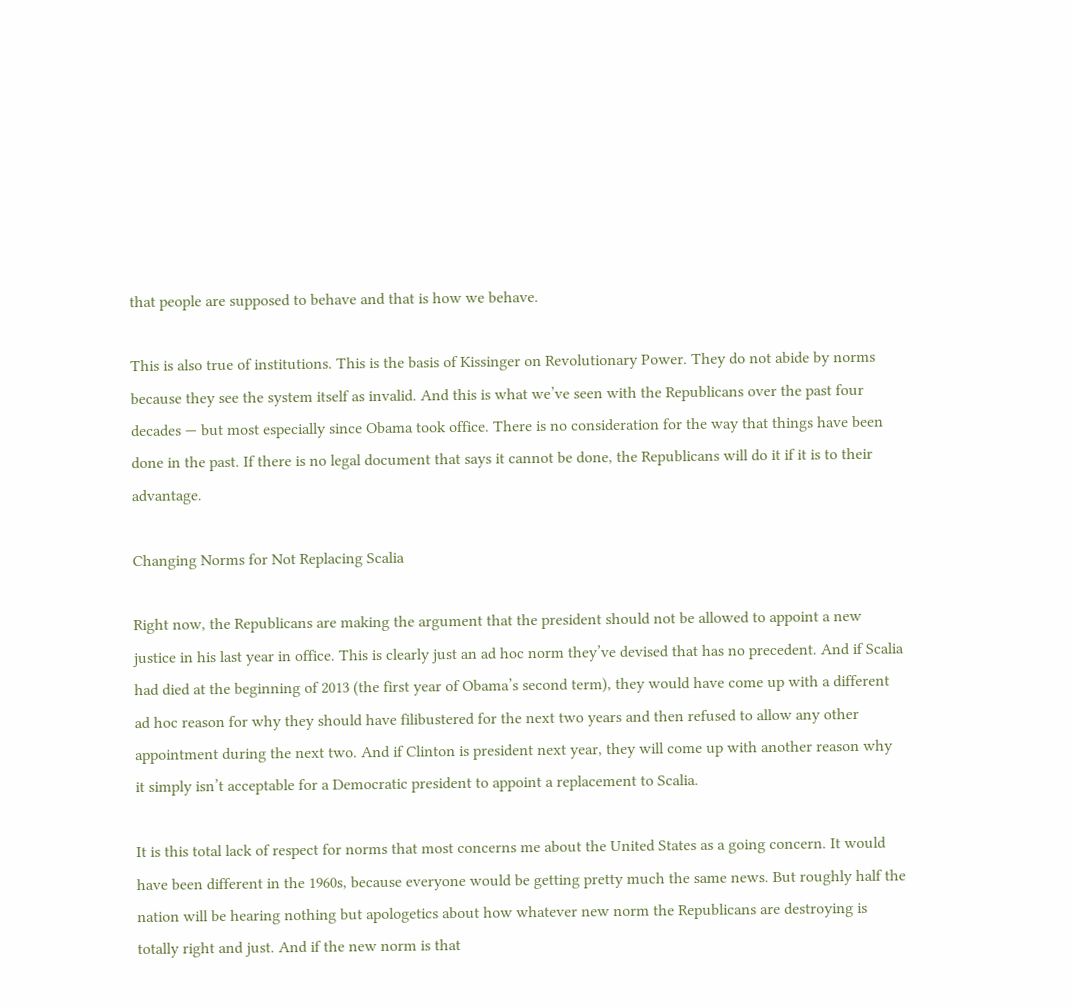that people are supposed to behave and that is how we behave.

This is also true of institutions. This is the basis of Kissinger on Revolutionary Power. They do not abide by norms because they see the system itself as invalid. And this is what we’ve seen with the Republicans over the past four decades — but most especially since Obama took office. There is no consideration for the way that things have been done in the past. If there is no legal document that says it cannot be done, the Republicans will do it if it is to their advantage.

Changing Norms for Not Replacing Scalia

Right now, the Republicans are making the argument that the president should not be allowed to appoint a new justice in his last year in office. This is clearly just an ad hoc norm they’ve devised that has no precedent. And if Scalia had died at the beginning of 2013 (the first year of Obama’s second term), they would have come up with a different ad hoc reason for why they should have filibustered for the next two years and then refused to allow any other appointment during the next two. And if Clinton is president next year, they will come up with another reason why it simply isn’t acceptable for a Democratic president to appoint a replacement to Scalia.

It is this total lack of respect for norms that most concerns me about the United States as a going concern. It would have been different in the 1960s, because everyone would be getting pretty much the same news. But roughly half the nation will be hearing nothing but apologetics about how whatever new norm the Republicans are destroying is totally right and just. And if the new norm is that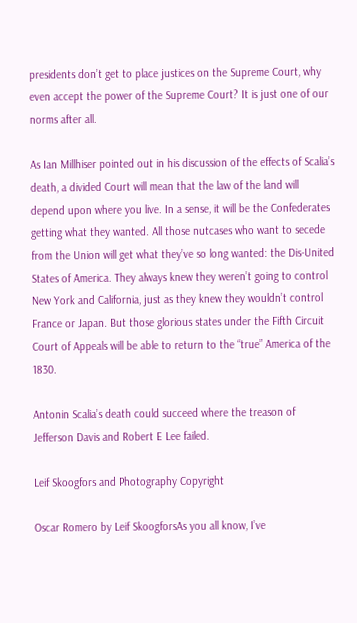presidents don’t get to place justices on the Supreme Court, why even accept the power of the Supreme Court? It is just one of our norms after all.

As Ian Millhiser pointed out in his discussion of the effects of Scalia’s death, a divided Court will mean that the law of the land will depend upon where you live. In a sense, it will be the Confederates getting what they wanted. All those nutcases who want to secede from the Union will get what they’ve so long wanted: the Dis-United States of America. They always knew they weren’t going to control New York and California, just as they knew they wouldn’t control France or Japan. But those glorious states under the Fifth Circuit Court of Appeals will be able to return to the “true” America of the 1830.

Antonin Scalia’s death could succeed where the treason of Jefferson Davis and Robert E Lee failed.

Leif Skoogfors and Photography Copyright

Oscar Romero by Leif SkoogforsAs you all know, I’ve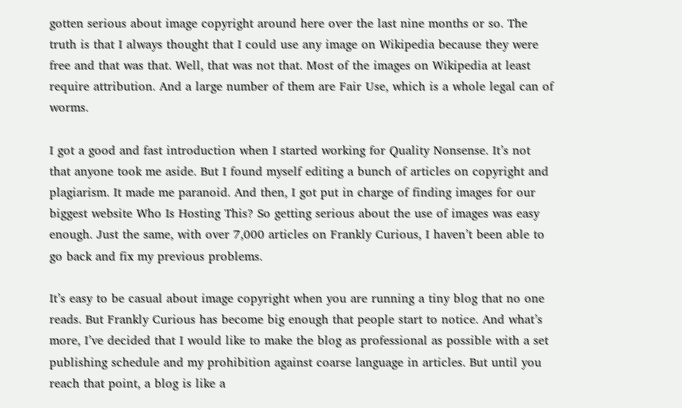gotten serious about image copyright around here over the last nine months or so. The truth is that I always thought that I could use any image on Wikipedia because they were free and that was that. Well, that was not that. Most of the images on Wikipedia at least require attribution. And a large number of them are Fair Use, which is a whole legal can of worms.

I got a good and fast introduction when I started working for Quality Nonsense. It’s not that anyone took me aside. But I found myself editing a bunch of articles on copyright and plagiarism. It made me paranoid. And then, I got put in charge of finding images for our biggest website Who Is Hosting This? So getting serious about the use of images was easy enough. Just the same, with over 7,000 articles on Frankly Curious, I haven’t been able to go back and fix my previous problems.

It’s easy to be casual about image copyright when you are running a tiny blog that no one reads. But Frankly Curious has become big enough that people start to notice. And what’s more, I’ve decided that I would like to make the blog as professional as possible with a set publishing schedule and my prohibition against coarse language in articles. But until you reach that point, a blog is like a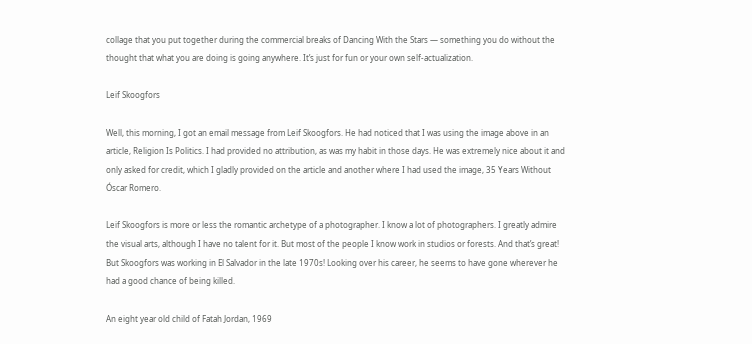collage that you put together during the commercial breaks of Dancing With the Stars — something you do without the thought that what you are doing is going anywhere. It’s just for fun or your own self-actualization.

Leif Skoogfors

Well, this morning, I got an email message from Leif Skoogfors. He had noticed that I was using the image above in an article, Religion Is Politics. I had provided no attribution, as was my habit in those days. He was extremely nice about it and only asked for credit, which I gladly provided on the article and another where I had used the image, 35 Years Without Óscar Romero.

Leif Skoogfors is more or less the romantic archetype of a photographer. I know a lot of photographers. I greatly admire the visual arts, although I have no talent for it. But most of the people I know work in studios or forests. And that’s great! But Skoogfors was working in El Salvador in the late 1970s! Looking over his career, he seems to have gone wherever he had a good chance of being killed.

An eight year old child of Fatah Jordan, 1969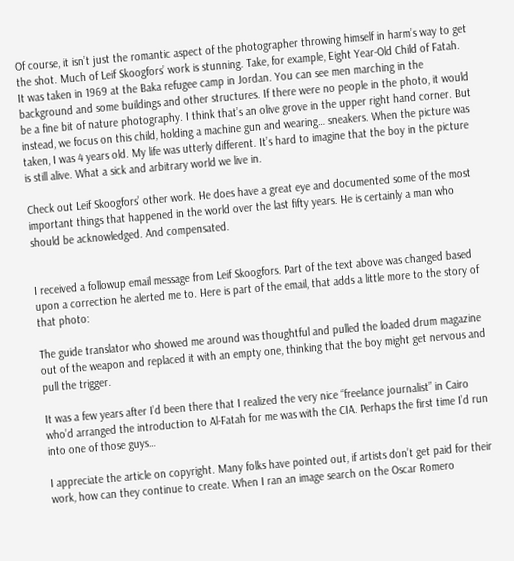Of course, it isn’t just the romantic aspect of the photographer throwing himself in harm’s way to get the shot. Much of Leif Skoogfors’ work is stunning. Take, for example, Eight Year-Old Child of Fatah. It was taken in 1969 at the Baka refugee camp in Jordan. You can see men marching in the background and some buildings and other structures. If there were no people in the photo, it would be a fine bit of nature photography. I think that’s an olive grove in the upper right hand corner. But instead, we focus on this child, holding a machine gun and wearing… sneakers. When the picture was taken, I was 4 years old. My life was utterly different. It’s hard to imagine that the boy in the picture is still alive. What a sick and arbitrary world we live in.

Check out Leif Skoogfors’ other work. He does have a great eye and documented some of the most important things that happened in the world over the last fifty years. He is certainly a man who should be acknowledged. And compensated.


I received a followup email message from Leif Skoogfors. Part of the text above was changed based upon a correction he alerted me to. Here is part of the email, that adds a little more to the story of that photo:

The guide translator who showed me around was thoughtful and pulled the loaded drum magazine out of the weapon and replaced it with an empty one, thinking that the boy might get nervous and pull the trigger.

It was a few years after I’d been there that I realized the very nice “freelance journalist” in Cairo who’d arranged the introduction to Al-Fatah for me was with the CIA. Perhaps the first time I’d run into one of those guys…

I appreciate the article on copyright. Many folks have pointed out, if artists don’t get paid for their work, how can they continue to create. When I ran an image search on the Oscar Romero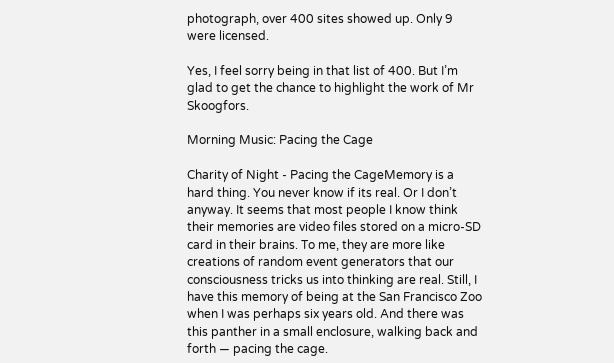photograph, over 400 sites showed up. Only 9 were licensed.

Yes, I feel sorry being in that list of 400. But I’m glad to get the chance to highlight the work of Mr Skoogfors.

Morning Music: Pacing the Cage

Charity of Night - Pacing the CageMemory is a hard thing. You never know if its real. Or I don’t anyway. It seems that most people I know think their memories are video files stored on a micro-SD card in their brains. To me, they are more like creations of random event generators that our consciousness tricks us into thinking are real. Still, I have this memory of being at the San Francisco Zoo when I was perhaps six years old. And there was this panther in a small enclosure, walking back and forth — pacing the cage.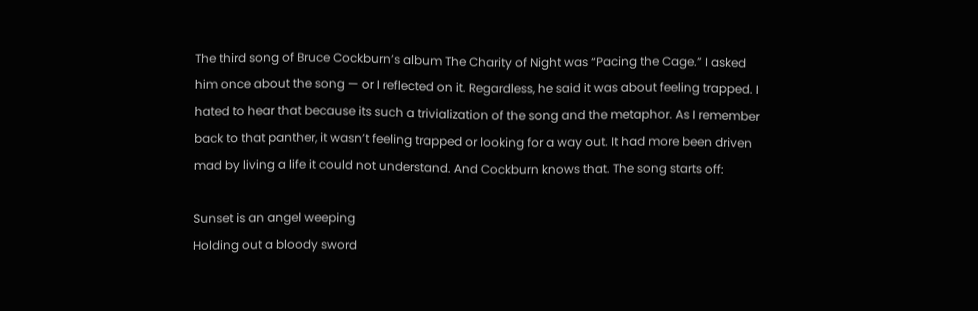The third song of Bruce Cockburn’s album The Charity of Night was “Pacing the Cage.” I asked him once about the song — or I reflected on it. Regardless, he said it was about feeling trapped. I hated to hear that because its such a trivialization of the song and the metaphor. As I remember back to that panther, it wasn’t feeling trapped or looking for a way out. It had more been driven mad by living a life it could not understand. And Cockburn knows that. The song starts off:

Sunset is an angel weeping
Holding out a bloody sword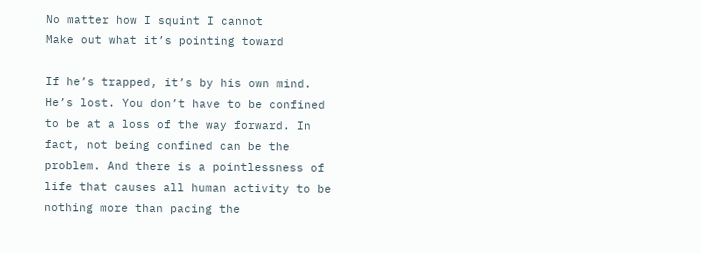No matter how I squint I cannot
Make out what it’s pointing toward

If he’s trapped, it’s by his own mind. He’s lost. You don’t have to be confined to be at a loss of the way forward. In fact, not being confined can be the problem. And there is a pointlessness of life that causes all human activity to be nothing more than pacing the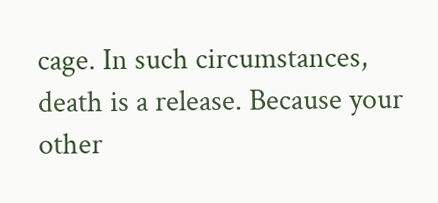cage. In such circumstances, death is a release. Because your other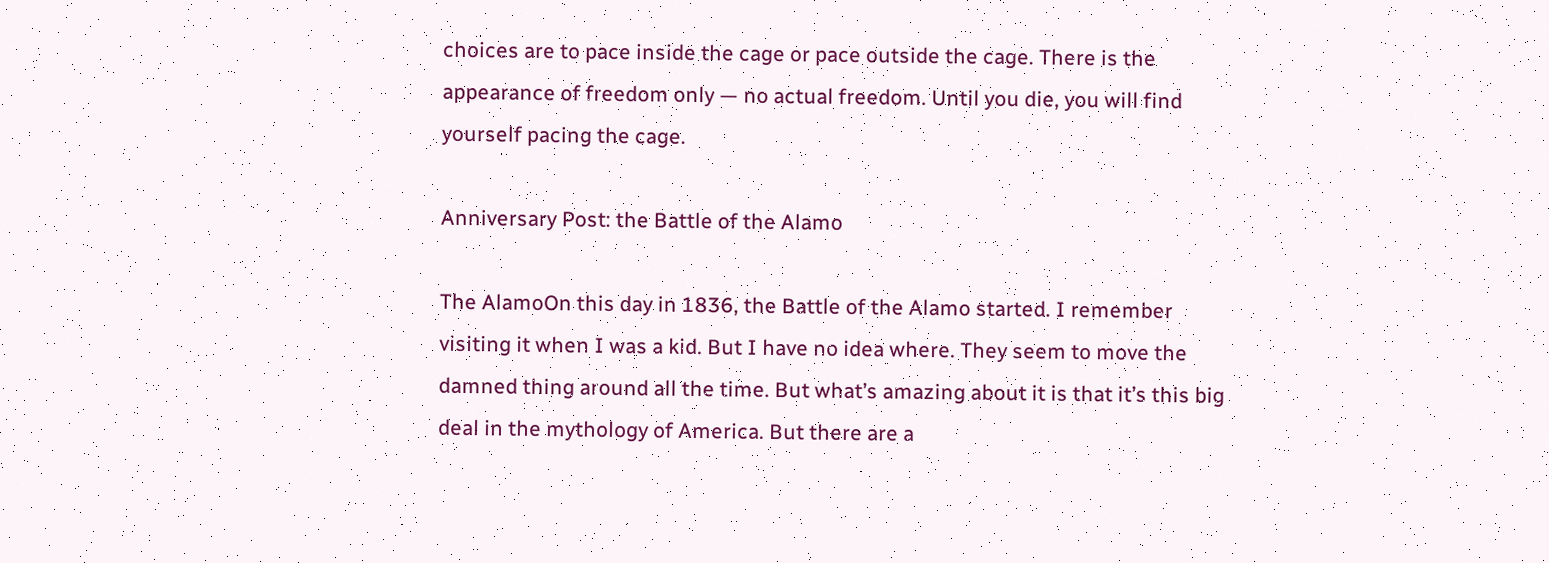choices are to pace inside the cage or pace outside the cage. There is the appearance of freedom only — no actual freedom. Until you die, you will find yourself pacing the cage.

Anniversary Post: the Battle of the Alamo

The AlamoOn this day in 1836, the Battle of the Alamo started. I remember visiting it when I was a kid. But I have no idea where. They seem to move the damned thing around all the time. But what’s amazing about it is that it’s this big deal in the mythology of America. But there are a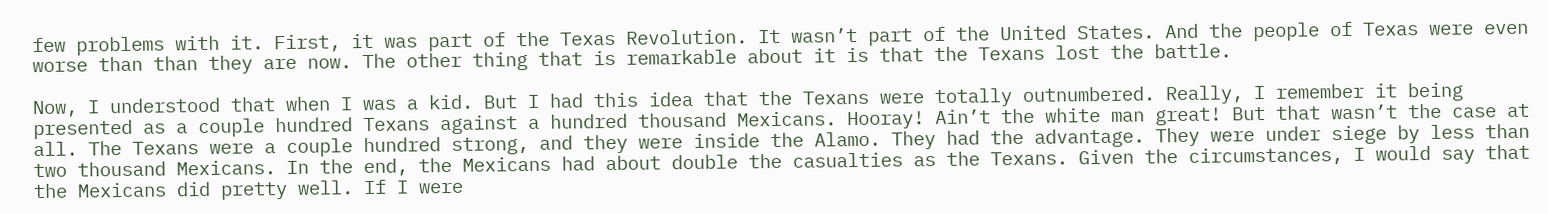few problems with it. First, it was part of the Texas Revolution. It wasn’t part of the United States. And the people of Texas were even worse than than they are now. The other thing that is remarkable about it is that the Texans lost the battle.

Now, I understood that when I was a kid. But I had this idea that the Texans were totally outnumbered. Really, I remember it being presented as a couple hundred Texans against a hundred thousand Mexicans. Hooray! Ain’t the white man great! But that wasn’t the case at all. The Texans were a couple hundred strong, and they were inside the Alamo. They had the advantage. They were under siege by less than two thousand Mexicans. In the end, the Mexicans had about double the casualties as the Texans. Given the circumstances, I would say that the Mexicans did pretty well. If I were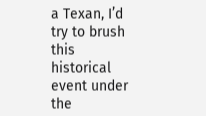a Texan, I’d try to brush this historical event under the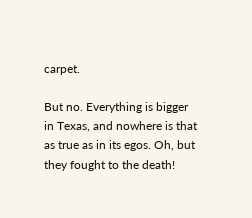carpet.

But no. Everything is bigger in Texas, and nowhere is that as true as in its egos. Oh, but they fought to the death!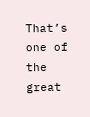That’s one of the great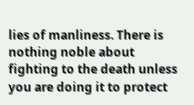lies of manliness. There is nothing noble about fighting to the death unless you are doing it to protect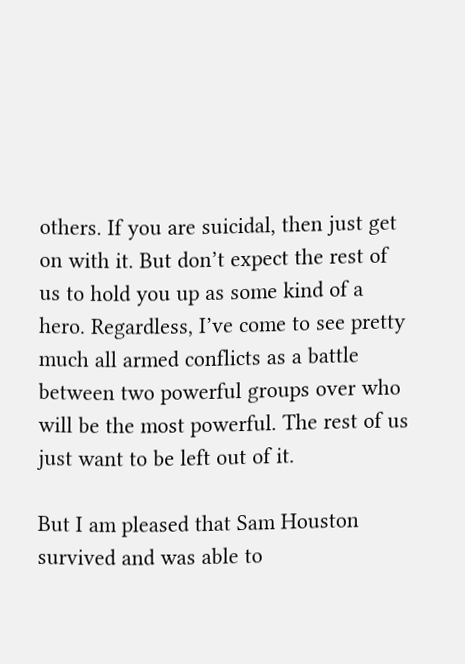others. If you are suicidal, then just get on with it. But don’t expect the rest of us to hold you up as some kind of a hero. Regardless, I’ve come to see pretty much all armed conflicts as a battle between two powerful groups over who will be the most powerful. The rest of us just want to be left out of it.

But I am pleased that Sam Houston survived and was able to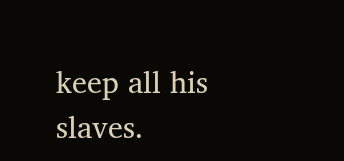keep all his slaves.